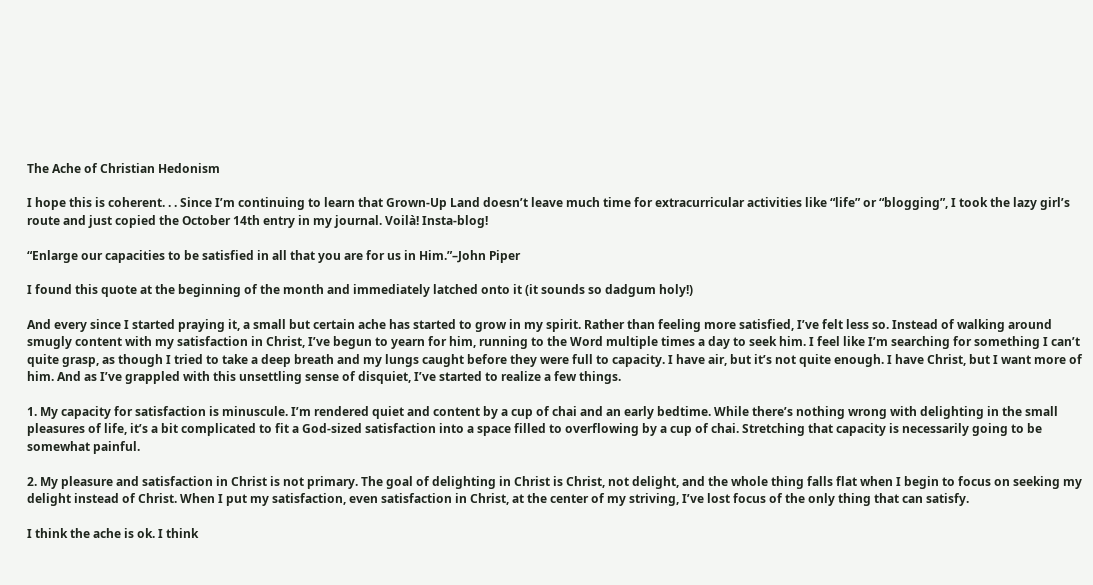The Ache of Christian Hedonism

I hope this is coherent. . . Since I’m continuing to learn that Grown-Up Land doesn’t leave much time for extracurricular activities like “life” or “blogging”, I took the lazy girl’s route and just copied the October 14th entry in my journal. Voilà! Insta-blog!

“Enlarge our capacities to be satisfied in all that you are for us in Him.”–John Piper

I found this quote at the beginning of the month and immediately latched onto it (it sounds so dadgum holy!)

And every since I started praying it, a small but certain ache has started to grow in my spirit. Rather than feeling more satisfied, I’ve felt less so. Instead of walking around smugly content with my satisfaction in Christ, I’ve begun to yearn for him, running to the Word multiple times a day to seek him. I feel like I’m searching for something I can’t quite grasp, as though I tried to take a deep breath and my lungs caught before they were full to capacity. I have air, but it’s not quite enough. I have Christ, but I want more of him. And as I’ve grappled with this unsettling sense of disquiet, I’ve started to realize a few things.

1. My capacity for satisfaction is minuscule. I’m rendered quiet and content by a cup of chai and an early bedtime. While there’s nothing wrong with delighting in the small pleasures of life, it’s a bit complicated to fit a God-sized satisfaction into a space filled to overflowing by a cup of chai. Stretching that capacity is necessarily going to be somewhat painful.

2. My pleasure and satisfaction in Christ is not primary. The goal of delighting in Christ is Christ, not delight, and the whole thing falls flat when I begin to focus on seeking my delight instead of Christ. When I put my satisfaction, even satisfaction in Christ, at the center of my striving, I’ve lost focus of the only thing that can satisfy.

I think the ache is ok. I think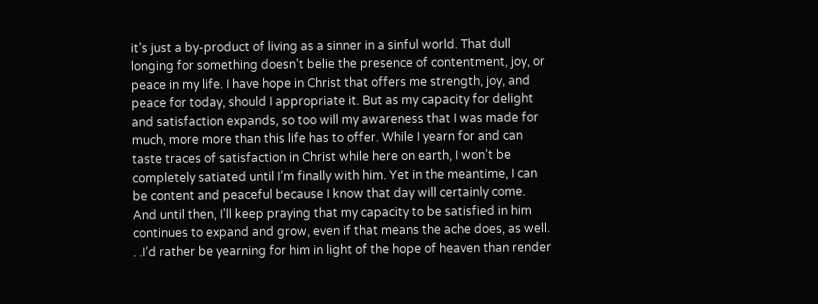it’s just a by-product of living as a sinner in a sinful world. That dull longing for something doesn’t belie the presence of contentment, joy, or peace in my life. I have hope in Christ that offers me strength, joy, and peace for today, should I appropriate it. But as my capacity for delight and satisfaction expands, so too will my awareness that I was made for much, more more than this life has to offer. While I yearn for and can taste traces of satisfaction in Christ while here on earth, I won’t be completely satiated until I’m finally with him. Yet in the meantime, I can be content and peaceful because I know that day will certainly come. And until then, I’ll keep praying that my capacity to be satisfied in him continues to expand and grow, even if that means the ache does, as well. . .I’d rather be yearning for him in light of the hope of heaven than render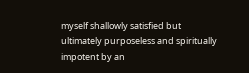myself shallowly satisfied but ultimately purposeless and spiritually impotent by an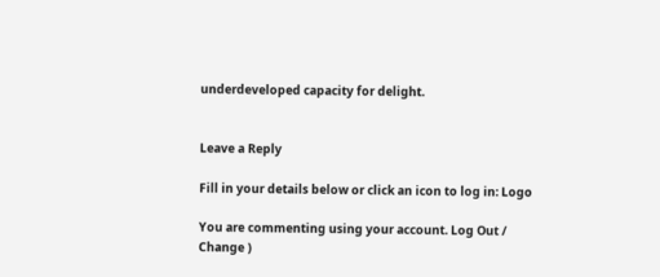underdeveloped capacity for delight.


Leave a Reply

Fill in your details below or click an icon to log in: Logo

You are commenting using your account. Log Out / Change )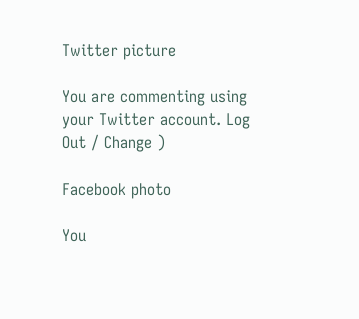Twitter picture

You are commenting using your Twitter account. Log Out / Change )

Facebook photo

You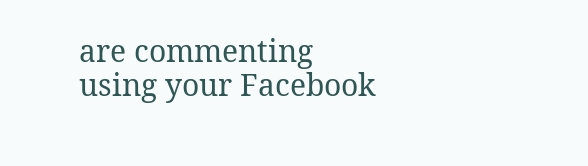are commenting using your Facebook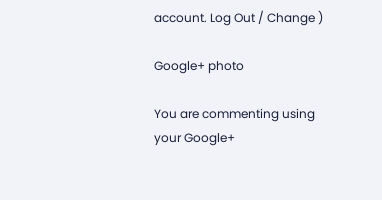account. Log Out / Change )

Google+ photo

You are commenting using your Google+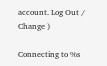account. Log Out / Change )

Connecting to %s